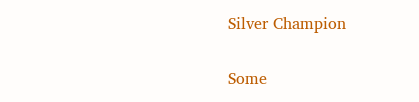Silver Champion

Some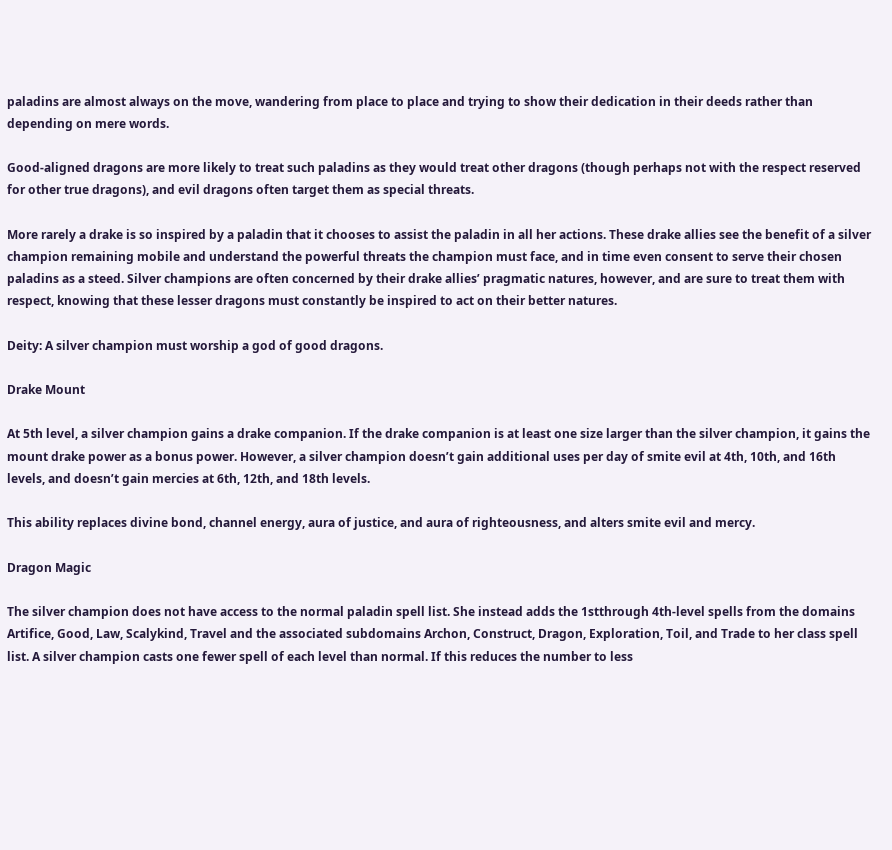paladins are almost always on the move, wandering from place to place and trying to show their dedication in their deeds rather than depending on mere words.

Good-aligned dragons are more likely to treat such paladins as they would treat other dragons (though perhaps not with the respect reserved for other true dragons), and evil dragons often target them as special threats.

More rarely a drake is so inspired by a paladin that it chooses to assist the paladin in all her actions. These drake allies see the benefit of a silver champion remaining mobile and understand the powerful threats the champion must face, and in time even consent to serve their chosen paladins as a steed. Silver champions are often concerned by their drake allies’ pragmatic natures, however, and are sure to treat them with respect, knowing that these lesser dragons must constantly be inspired to act on their better natures.

Deity: A silver champion must worship a god of good dragons.

Drake Mount

At 5th level, a silver champion gains a drake companion. If the drake companion is at least one size larger than the silver champion, it gains the mount drake power as a bonus power. However, a silver champion doesn’t gain additional uses per day of smite evil at 4th, 10th, and 16th levels, and doesn’t gain mercies at 6th, 12th, and 18th levels.

This ability replaces divine bond, channel energy, aura of justice, and aura of righteousness, and alters smite evil and mercy.

Dragon Magic

The silver champion does not have access to the normal paladin spell list. She instead adds the 1stthrough 4th-level spells from the domains Artifice, Good, Law, Scalykind, Travel and the associated subdomains Archon, Construct, Dragon, Exploration, Toil, and Trade to her class spell list. A silver champion casts one fewer spell of each level than normal. If this reduces the number to less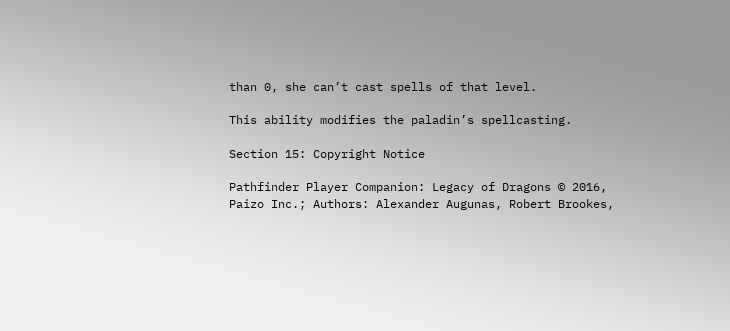than 0, she can’t cast spells of that level.

This ability modifies the paladin’s spellcasting.

Section 15: Copyright Notice

Pathfinder Player Companion: Legacy of Dragons © 2016, Paizo Inc.; Authors: Alexander Augunas, Robert Brookes,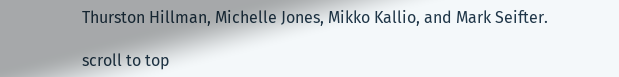Thurston Hillman, Michelle Jones, Mikko Kallio, and Mark Seifter.

scroll to top